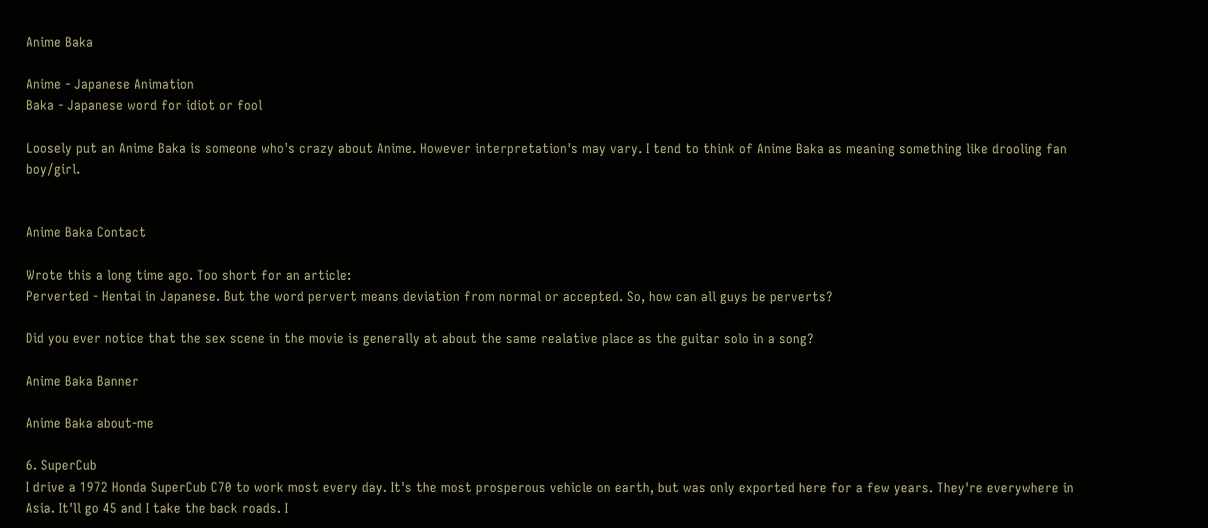Anime Baka

Anime - Japanese Animation
Baka - Japanese word for idiot or fool

Loosely put an Anime Baka is someone who's crazy about Anime. However interpretation's may vary. I tend to think of Anime Baka as meaning something like drooling fan boy/girl.


Anime Baka Contact

Wrote this a long time ago. Too short for an article:
Perverted - Hentai in Japanese. But the word pervert means deviation from normal or accepted. So, how can all guys be perverts?

Did you ever notice that the sex scene in the movie is generally at about the same realative place as the guitar solo in a song?

Anime Baka Banner

Anime Baka about-me

6. SuperCub
I drive a 1972 Honda SuperCub C70 to work most every day. It's the most prosperous vehicle on earth, but was only exported here for a few years. They're everywhere in Asia. It'll go 45 and I take the back roads. I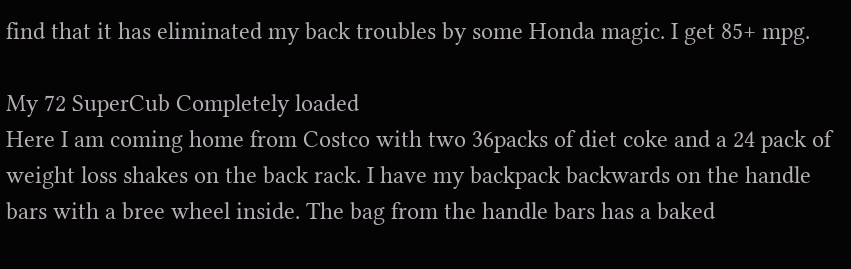find that it has eliminated my back troubles by some Honda magic. I get 85+ mpg.

My 72 SuperCub Completely loaded
Here I am coming home from Costco with two 36packs of diet coke and a 24 pack of weight loss shakes on the back rack. I have my backpack backwards on the handle bars with a bree wheel inside. The bag from the handle bars has a baked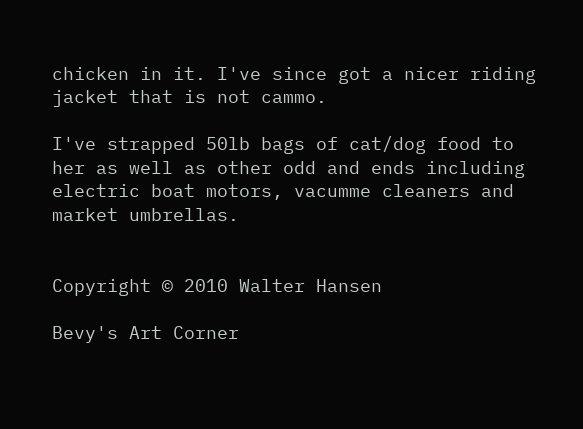chicken in it. I've since got a nicer riding jacket that is not cammo.

I've strapped 50lb bags of cat/dog food to her as well as other odd and ends including electric boat motors, vacumme cleaners and market umbrellas.


Copyright © 2010 Walter Hansen

Bevy's Art Corner